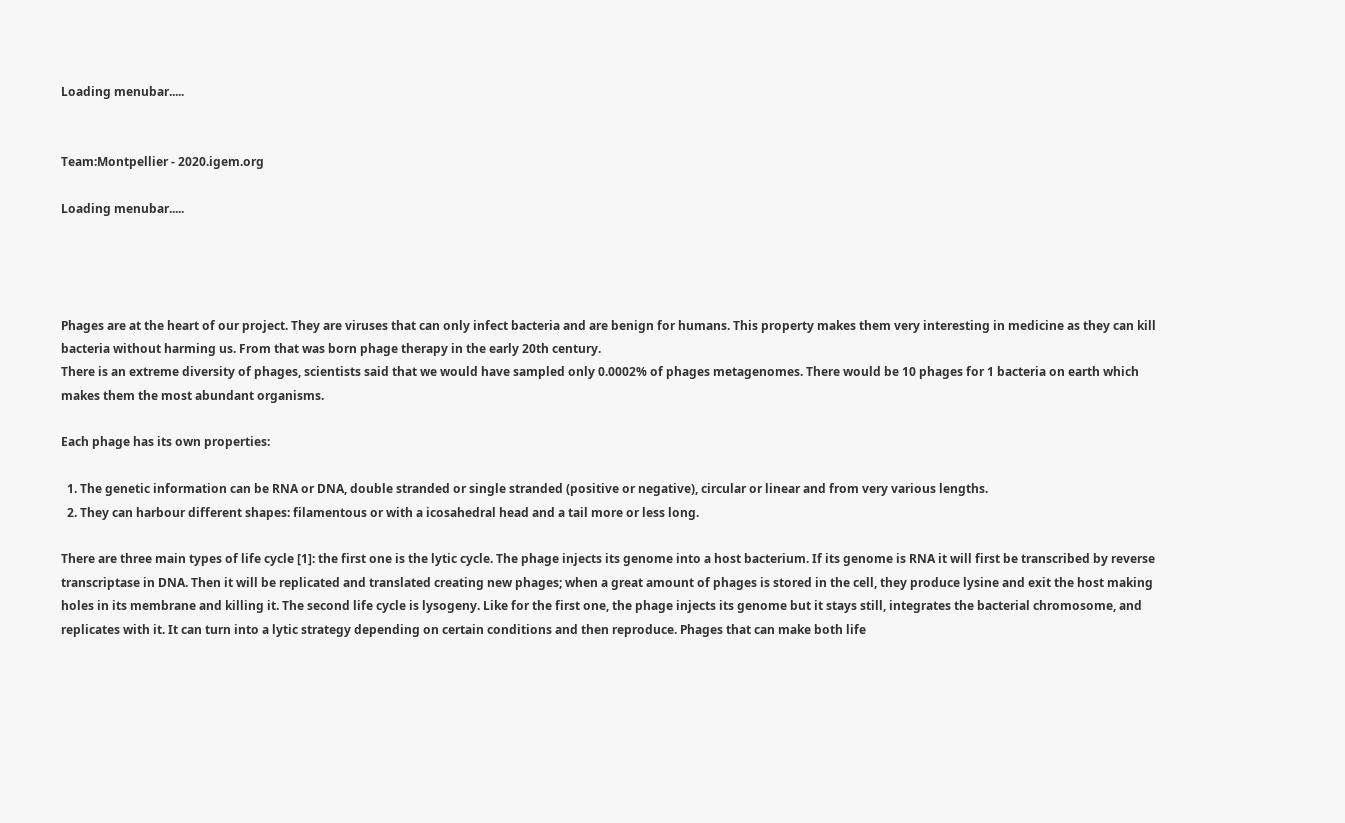Loading menubar.....


Team:Montpellier - 2020.igem.org

Loading menubar.....




Phages are at the heart of our project. They are viruses that can only infect bacteria and are benign for humans. This property makes them very interesting in medicine as they can kill bacteria without harming us. From that was born phage therapy in the early 20th century.
There is an extreme diversity of phages, scientists said that we would have sampled only 0.0002% of phages metagenomes. There would be 10 phages for 1 bacteria on earth which makes them the most abundant organisms.

Each phage has its own properties:

  1. The genetic information can be RNA or DNA, double stranded or single stranded (positive or negative), circular or linear and from very various lengths.
  2. They can harbour different shapes: filamentous or with a icosahedral head and a tail more or less long.

There are three main types of life cycle [1]: the first one is the lytic cycle. The phage injects its genome into a host bacterium. If its genome is RNA it will first be transcribed by reverse transcriptase in DNA. Then it will be replicated and translated creating new phages; when a great amount of phages is stored in the cell, they produce lysine and exit the host making holes in its membrane and killing it. The second life cycle is lysogeny. Like for the first one, the phage injects its genome but it stays still, integrates the bacterial chromosome, and replicates with it. It can turn into a lytic strategy depending on certain conditions and then reproduce. Phages that can make both life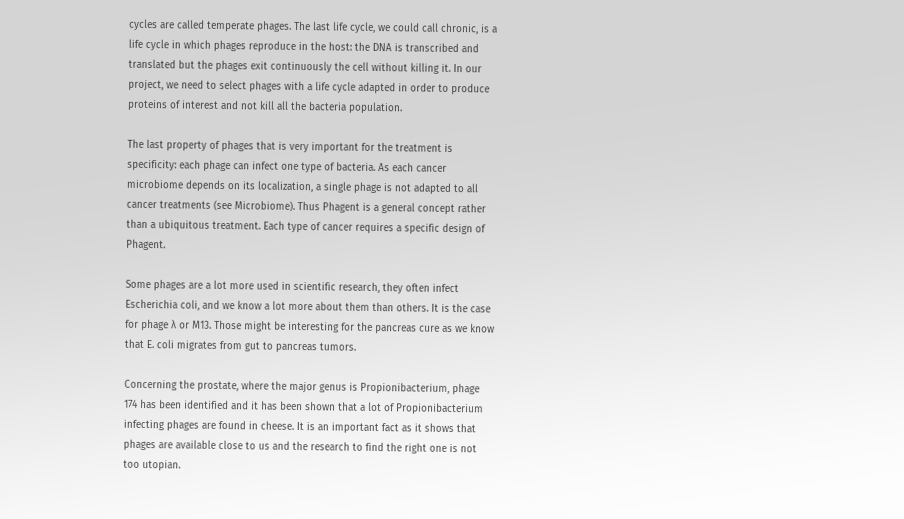cycles are called temperate phages. The last life cycle, we could call chronic, is a life cycle in which phages reproduce in the host: the DNA is transcribed and translated but the phages exit continuously the cell without killing it. In our project, we need to select phages with a life cycle adapted in order to produce proteins of interest and not kill all the bacteria population.

The last property of phages that is very important for the treatment is specificity: each phage can infect one type of bacteria. As each cancer microbiome depends on its localization, a single phage is not adapted to all cancer treatments (see Microbiome). Thus Phagent is a general concept rather than a ubiquitous treatment. Each type of cancer requires a specific design of Phagent.

Some phages are a lot more used in scientific research, they often infect Escherichia coli, and we know a lot more about them than others. It is the case for phage λ or M13. Those might be interesting for the pancreas cure as we know that E. coli migrates from gut to pancreas tumors.

Concerning the prostate, where the major genus is Propionibacterium, phage 174 has been identified and it has been shown that a lot of Propionibacterium infecting phages are found in cheese. It is an important fact as it shows that phages are available close to us and the research to find the right one is not too utopian.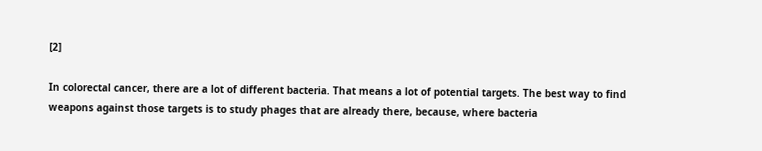[2]

In colorectal cancer, there are a lot of different bacteria. That means a lot of potential targets. The best way to find weapons against those targets is to study phages that are already there, because, where bacteria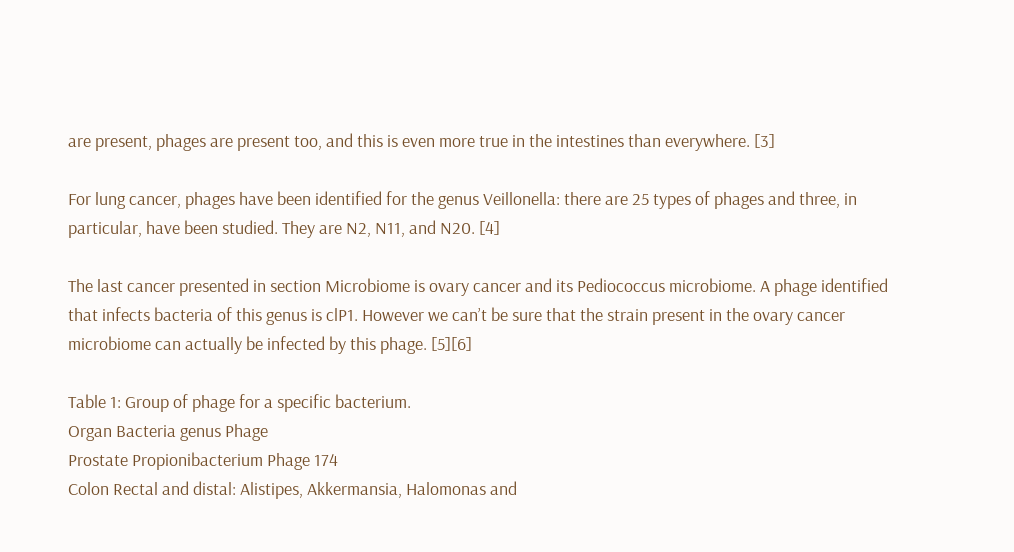are present, phages are present too, and this is even more true in the intestines than everywhere. [3]

For lung cancer, phages have been identified for the genus Veillonella: there are 25 types of phages and three, in particular, have been studied. They are N2, N11, and N20. [4]

The last cancer presented in section Microbiome is ovary cancer and its Pediococcus microbiome. A phage identified that infects bacteria of this genus is clP1. However we can’t be sure that the strain present in the ovary cancer microbiome can actually be infected by this phage. [5][6]

Table 1: Group of phage for a specific bacterium.
Organ Bacteria genus Phage
Prostate Propionibacterium Phage 174
Colon Rectal and distal: Alistipes, Akkermansia, Halomonas and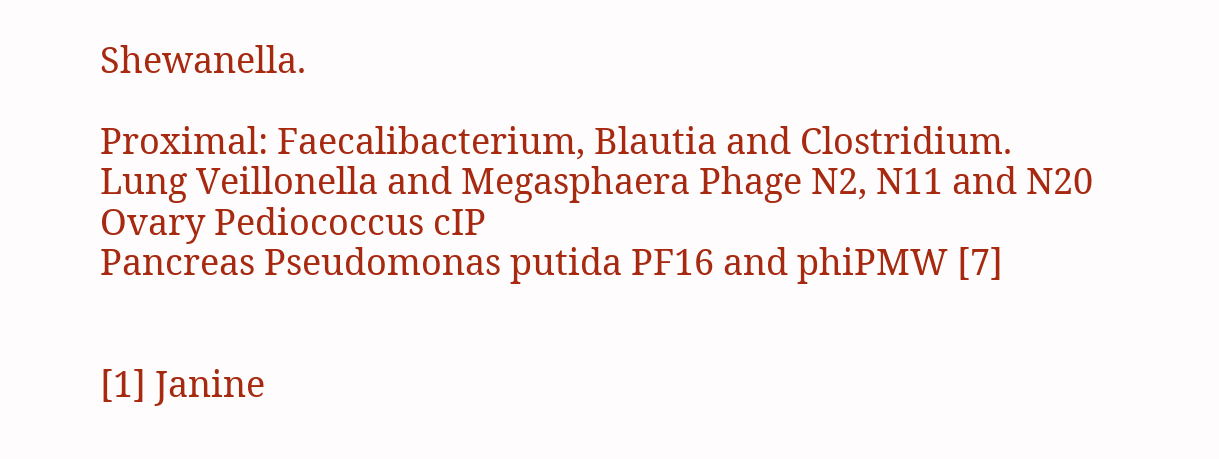Shewanella.

Proximal: Faecalibacterium, Blautia and Clostridium.
Lung Veillonella and Megasphaera Phage N2, N11 and N20
Ovary Pediococcus cIP
Pancreas Pseudomonas putida PF16 and phiPMW [7]


[1] Janine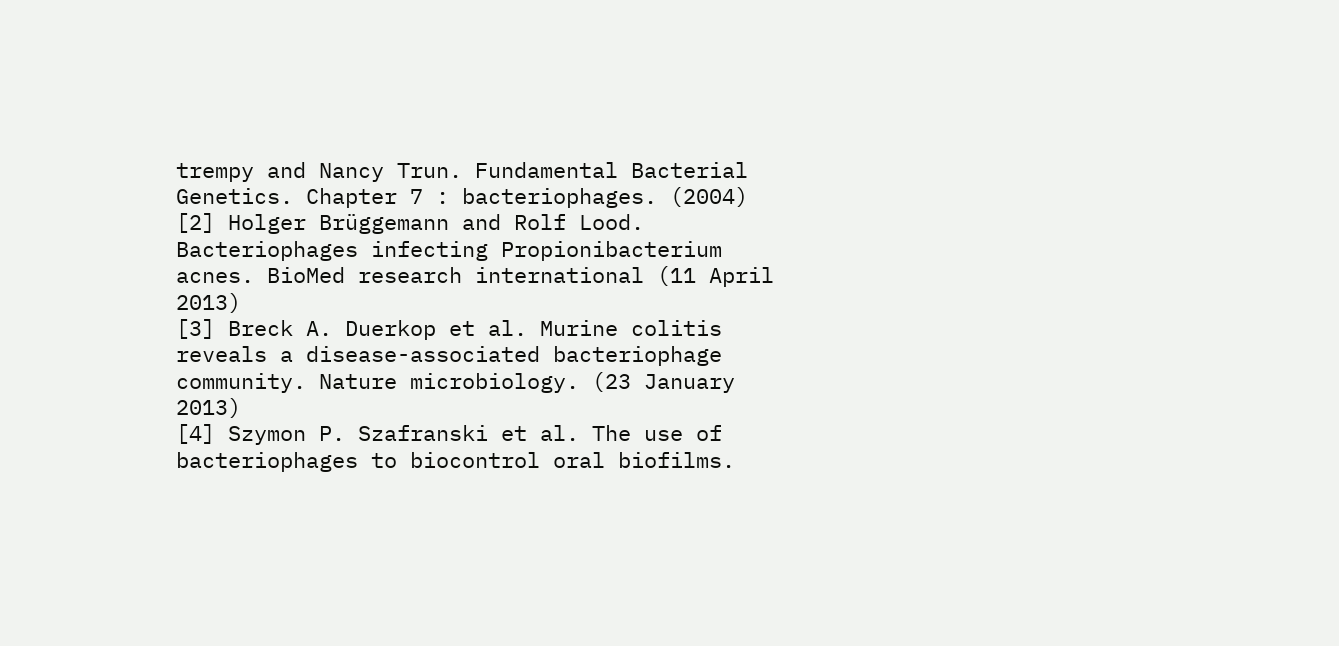trempy and Nancy Trun. Fundamental Bacterial Genetics. Chapter 7 : bacteriophages. (2004)
[2] Holger Brüggemann and Rolf Lood. Bacteriophages infecting Propionibacterium acnes. BioMed research international (11 April 2013)
[3] Breck A. Duerkop et al. Murine colitis reveals a disease-associated bacteriophage community. Nature microbiology. (23 January 2013)
[4] Szymon P. Szafranski et al. The use of bacteriophages to biocontrol oral biofilms.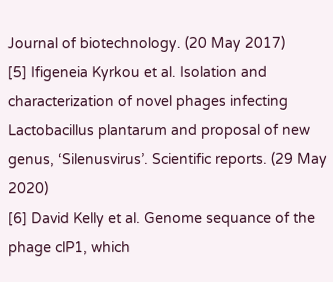Journal of biotechnology. (20 May 2017)
[5] Ifigeneia Kyrkou et al. Isolation and characterization of novel phages infecting Lactobacillus plantarum and proposal of new genus, ‘Silenusvirus’. Scientific reports. (29 May 2020)
[6] David Kelly et al. Genome sequance of the phage clP1, which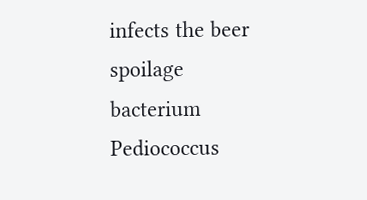infects the beer spoilage bacterium Pediococcus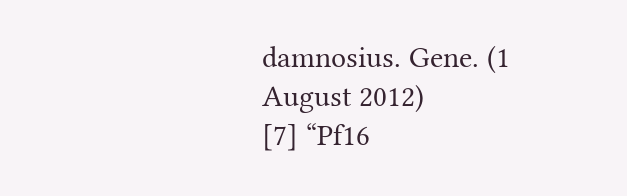damnosius. Gene. (1 August 2012)
[7] “Pf16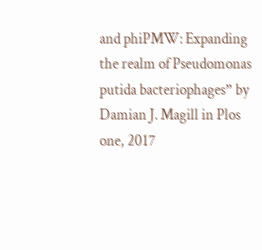and phiPMW: Expanding the realm of Pseudomonas putida bacteriophages” by Damian J. Magill in Plos one, 2017